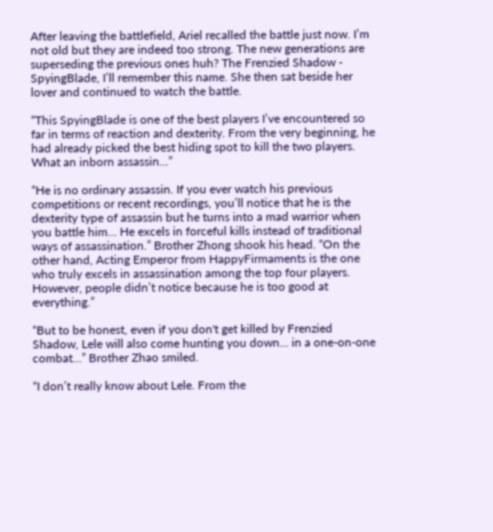After leaving the battlefield, Ariel recalled the battle just now. I’m not old but they are indeed too strong. The new generations are superseding the previous ones huh? The Frenzied Shadow - SpyingBlade, I’ll remember this name. She then sat beside her lover and continued to watch the battle.

“This SpyingBlade is one of the best players I’ve encountered so far in terms of reaction and dexterity. From the very beginning, he had already picked the best hiding spot to kill the two players. What an inborn assassin…”

“He is no ordinary assassin. If you ever watch his previous competitions or recent recordings, you’ll notice that he is the dexterity type of assassin but he turns into a mad warrior when you battle him… He excels in forceful kills instead of traditional ways of assassination.” Brother Zhong shook his head. “On the other hand, Acting Emperor from HappyFirmaments is the one who truly excels in assassination among the top four players. However, people didn’t notice because he is too good at everything.”

“But to be honest, even if you don't get killed by Frenzied Shadow, Lele will also come hunting you down... in a one-on-one combat…” Brother Zhao smiled.

“I don’t really know about Lele. From the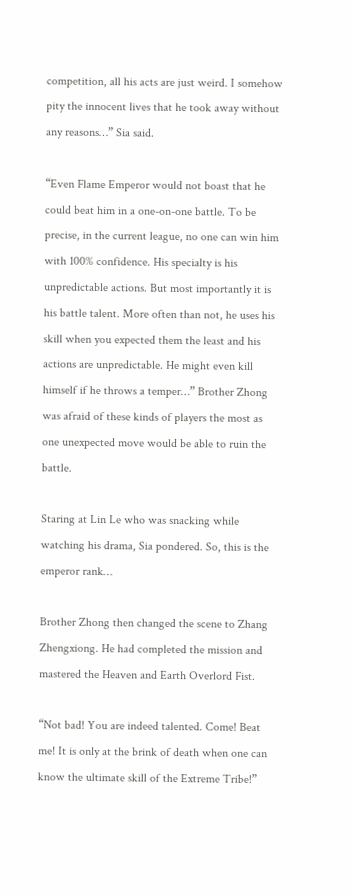competition, all his acts are just weird. I somehow pity the innocent lives that he took away without any reasons…” Sia said.

“Even Flame Emperor would not boast that he could beat him in a one-on-one battle. To be precise, in the current league, no one can win him with 100% confidence. His specialty is his unpredictable actions. But most importantly it is his battle talent. More often than not, he uses his skill when you expected them the least and his actions are unpredictable. He might even kill himself if he throws a temper…” Brother Zhong was afraid of these kinds of players the most as one unexpected move would be able to ruin the battle.

Staring at Lin Le who was snacking while watching his drama, Sia pondered. So, this is the emperor rank…

Brother Zhong then changed the scene to Zhang Zhengxiong. He had completed the mission and mastered the Heaven and Earth Overlord Fist.

“Not bad! You are indeed talented. Come! Beat me! It is only at the brink of death when one can know the ultimate skill of the Extreme Tribe!”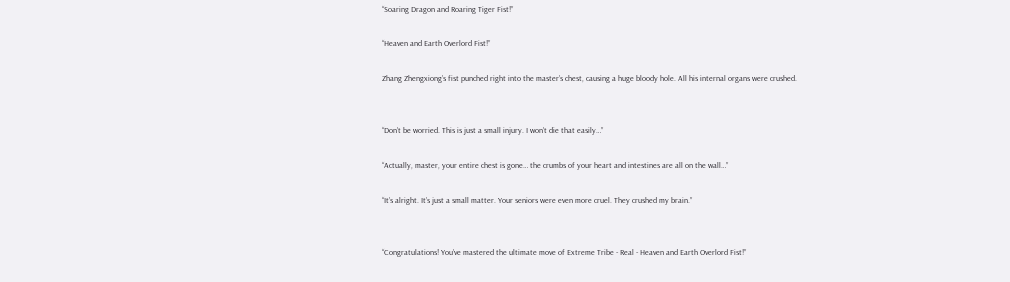“Soaring Dragon and Roaring Tiger Fist!”

“Heaven and Earth Overlord Fist!”

Zhang Zhengxiong’s fist punched right into the master’s chest, causing a huge bloody hole. All his internal organs were crushed.


“Don’t be worried. This is just a small injury. I won’t die that easily…”

“Actually, master, your entire chest is gone… the crumbs of your heart and intestines are all on the wall…”

“It’s alright. It’s just a small matter. Your seniors were even more cruel. They crushed my brain.”


“Congratulations! You’ve mastered the ultimate move of Extreme Tribe - Real - Heaven and Earth Overlord Fist!”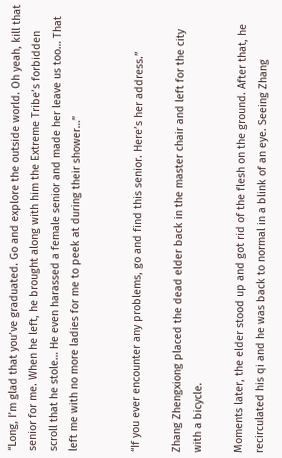“Long, I’m glad that you’ve graduated. Go and explore the outside world. Oh yeah, kill that senior for me. When he left, he brought along with him the Extreme Tribe’s forbidden scroll that he stole… He even harassed a female senior and made her leave us too… That left me with no more ladies for me to peek at during their shower…”


“If you ever encounter any problems, go and find this senior. Here’s her address.”

Zhang Zhengxiong placed the dead elder back in the master chair and left for the city with a bicycle.

Moments later, the elder stood up and got rid of the flesh on the ground. After that, he recirculated his qi and he was back to normal in a blink of an eye. Seeing Zhang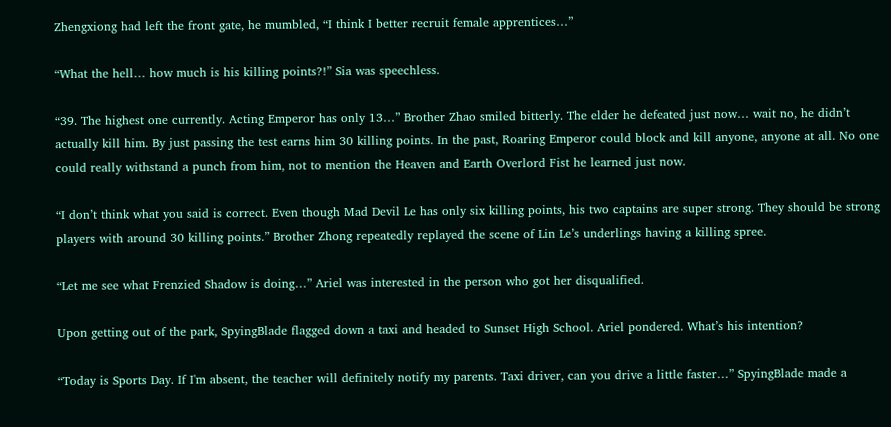Zhengxiong had left the front gate, he mumbled, “I think I better recruit female apprentices…”

“What the hell… how much is his killing points?!” Sia was speechless.

“39. The highest one currently. Acting Emperor has only 13…” Brother Zhao smiled bitterly. The elder he defeated just now… wait no, he didn’t actually kill him. By just passing the test earns him 30 killing points. In the past, Roaring Emperor could block and kill anyone, anyone at all. No one could really withstand a punch from him, not to mention the Heaven and Earth Overlord Fist he learned just now.

“I don’t think what you said is correct. Even though Mad Devil Le has only six killing points, his two captains are super strong. They should be strong players with around 30 killing points.” Brother Zhong repeatedly replayed the scene of Lin Le’s underlings having a killing spree.

“Let me see what Frenzied Shadow is doing…” Ariel was interested in the person who got her disqualified.

Upon getting out of the park, SpyingBlade flagged down a taxi and headed to Sunset High School. Ariel pondered. What’s his intention?

“Today is Sports Day. If I'm absent, the teacher will definitely notify my parents. Taxi driver, can you drive a little faster…” SpyingBlade made a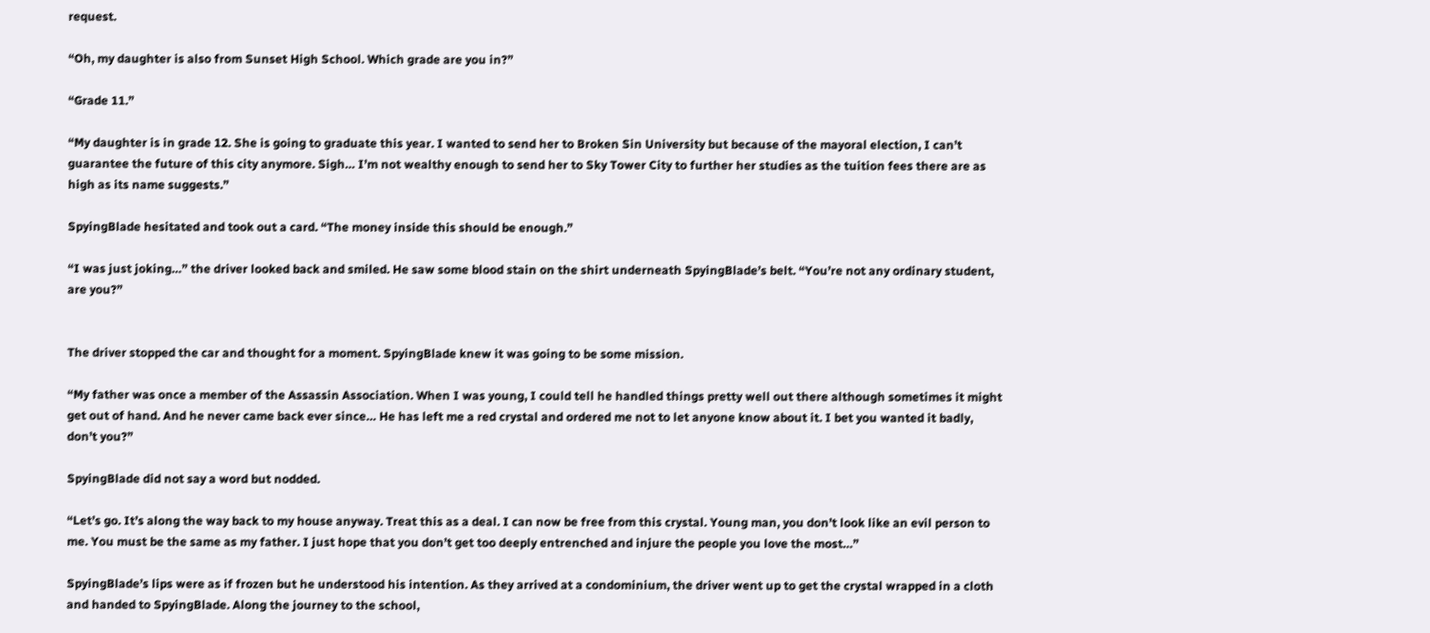request.

“Oh, my daughter is also from Sunset High School. Which grade are you in?”

“Grade 11.”

“My daughter is in grade 12. She is going to graduate this year. I wanted to send her to Broken Sin University but because of the mayoral election, I can’t guarantee the future of this city anymore. Sigh… I’m not wealthy enough to send her to Sky Tower City to further her studies as the tuition fees there are as high as its name suggests.”

SpyingBlade hesitated and took out a card. “The money inside this should be enough.”

“I was just joking…” the driver looked back and smiled. He saw some blood stain on the shirt underneath SpyingBlade’s belt. “You’re not any ordinary student, are you?”


The driver stopped the car and thought for a moment. SpyingBlade knew it was going to be some mission.

“My father was once a member of the Assassin Association. When I was young, I could tell he handled things pretty well out there although sometimes it might get out of hand. And he never came back ever since… He has left me a red crystal and ordered me not to let anyone know about it. I bet you wanted it badly, don’t you?”

SpyingBlade did not say a word but nodded.

“Let’s go. It’s along the way back to my house anyway. Treat this as a deal. I can now be free from this crystal. Young man, you don’t look like an evil person to me. You must be the same as my father. I just hope that you don’t get too deeply entrenched and injure the people you love the most…”

SpyingBlade’s lips were as if frozen but he understood his intention. As they arrived at a condominium, the driver went up to get the crystal wrapped in a cloth and handed to SpyingBlade. Along the journey to the school,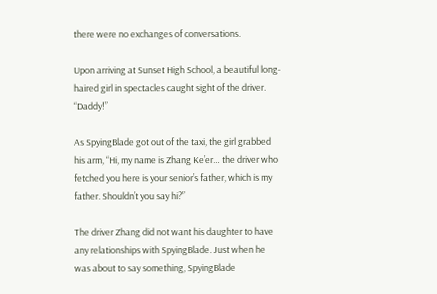there were no exchanges of conversations.

Upon arriving at Sunset High School, a beautiful long-haired girl in spectacles caught sight of the driver. “Daddy!”

As SpyingBlade got out of the taxi, the girl grabbed his arm, “Hi, my name is Zhang Ke’er… the driver who fetched you here is your senior’s father, which is my father. Shouldn’t you say hi?”

The driver Zhang did not want his daughter to have any relationships with SpyingBlade. Just when he was about to say something, SpyingBlade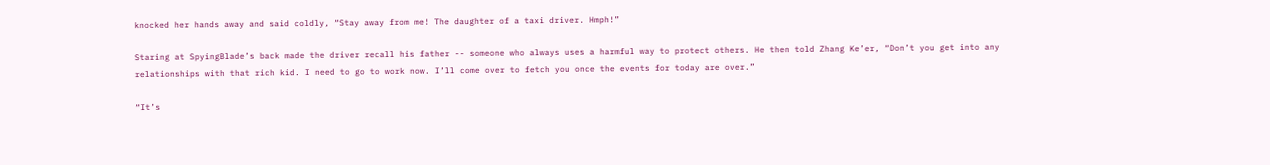knocked her hands away and said coldly, “Stay away from me! The daughter of a taxi driver. Hmph!”

Staring at SpyingBlade’s back made the driver recall his father -- someone who always uses a harmful way to protect others. He then told Zhang Ke’er, “Don’t you get into any relationships with that rich kid. I need to go to work now. I’ll come over to fetch you once the events for today are over.”

“It’s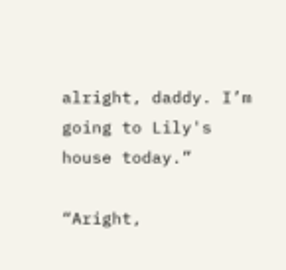alright, daddy. I’m going to Lily's house today.”

“Aright,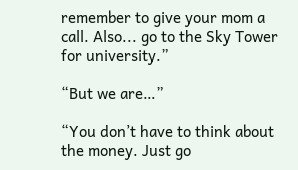remember to give your mom a call. Also... go to the Sky Tower for university.”

“But we are…”

“You don’t have to think about the money. Just go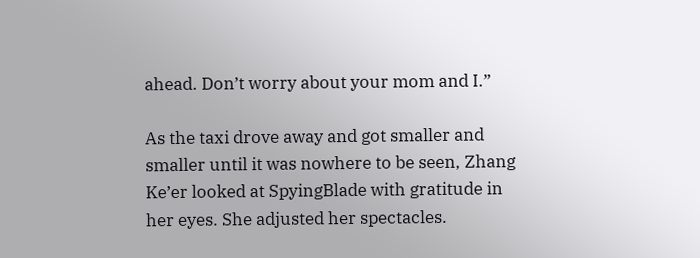ahead. Don’t worry about your mom and I.”

As the taxi drove away and got smaller and smaller until it was nowhere to be seen, Zhang Ke’er looked at SpyingBlade with gratitude in her eyes. She adjusted her spectacles.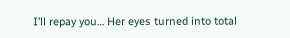I’ll repay you… Her eyes turned into total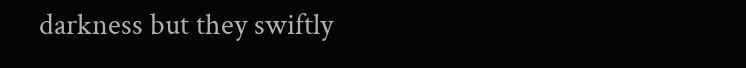darkness but they swiftly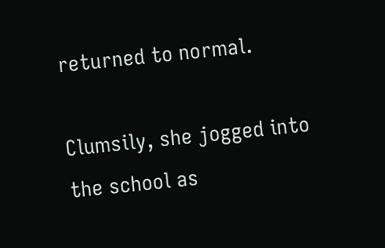returned to normal.

Clumsily, she jogged into the school as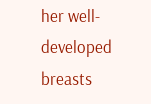her well-developed breasts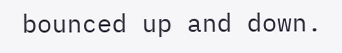bounced up and down.